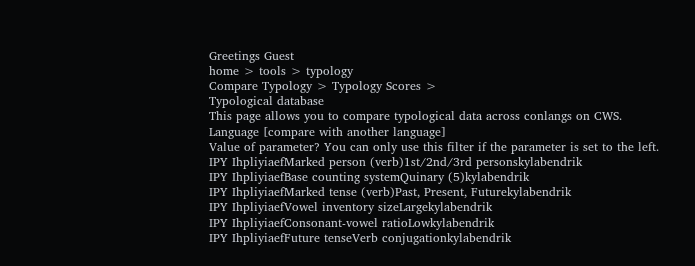Greetings Guest
home > tools > typology
Compare Typology > Typology Scores >
Typological database
This page allows you to compare typological data across conlangs on CWS.
Language [compare with another language]
Value of parameter? You can only use this filter if the parameter is set to the left.
IPY IhpliyiaefMarked person (verb)1st/2nd/3rd personskylabendrik
IPY IhpliyiaefBase counting systemQuinary (5)kylabendrik
IPY IhpliyiaefMarked tense (verb)Past, Present, Futurekylabendrik
IPY IhpliyiaefVowel inventory sizeLargekylabendrik
IPY IhpliyiaefConsonant-vowel ratioLowkylabendrik
IPY IhpliyiaefFuture tenseVerb conjugationkylabendrik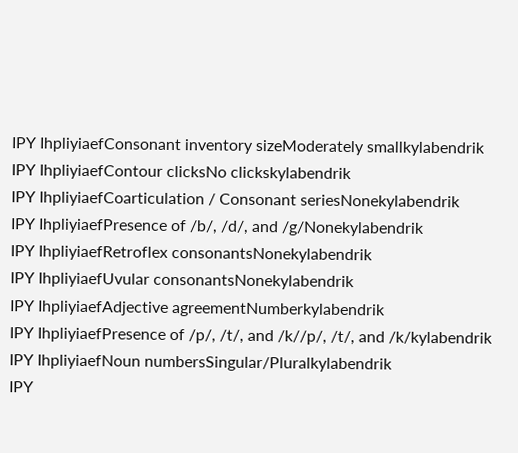IPY IhpliyiaefConsonant inventory sizeModerately smallkylabendrik
IPY IhpliyiaefContour clicksNo clickskylabendrik
IPY IhpliyiaefCoarticulation / Consonant seriesNonekylabendrik
IPY IhpliyiaefPresence of /b/, /d/, and /g/Nonekylabendrik
IPY IhpliyiaefRetroflex consonantsNonekylabendrik
IPY IhpliyiaefUvular consonantsNonekylabendrik
IPY IhpliyiaefAdjective agreementNumberkylabendrik
IPY IhpliyiaefPresence of /p/, /t/, and /k//p/, /t/, and /k/kylabendrik
IPY IhpliyiaefNoun numbersSingular/Pluralkylabendrik
IPY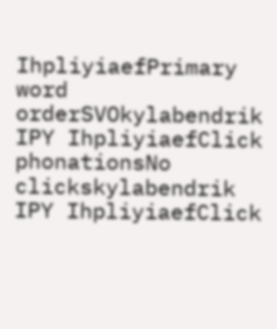IhpliyiaefPrimary word orderSVOkylabendrik
IPY IhpliyiaefClick phonationsNo clickskylabendrik
IPY IhpliyiaefClick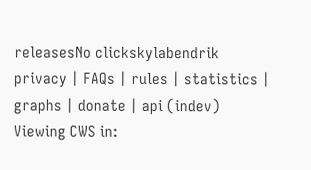releasesNo clickskylabendrik
privacy | FAQs | rules | statistics | graphs | donate | api (indev)
Viewing CWS in: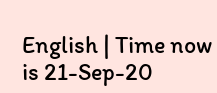English | Time now is 21-Sep-20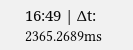16:49 | Δt: 2365.2689ms